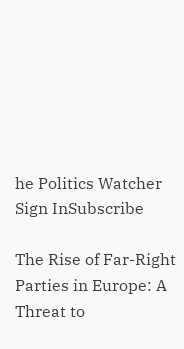he Politics Watcher
Sign InSubscribe

The Rise of Far-Right Parties in Europe: A Threat to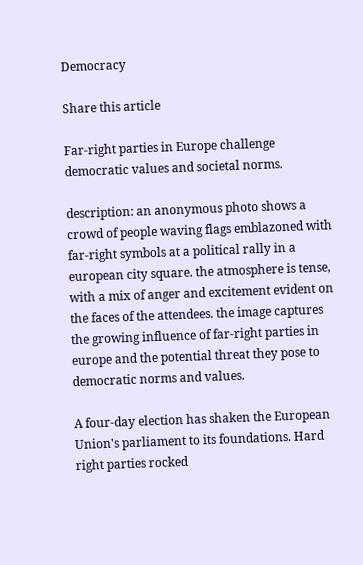Democracy

Share this article

Far-right parties in Europe challenge democratic values and societal norms.

description: an anonymous photo shows a crowd of people waving flags emblazoned with far-right symbols at a political rally in a european city square. the atmosphere is tense, with a mix of anger and excitement evident on the faces of the attendees. the image captures the growing influence of far-right parties in europe and the potential threat they pose to democratic norms and values.

A four-day election has shaken the European Union's parliament to its foundations. Hard right parties rocked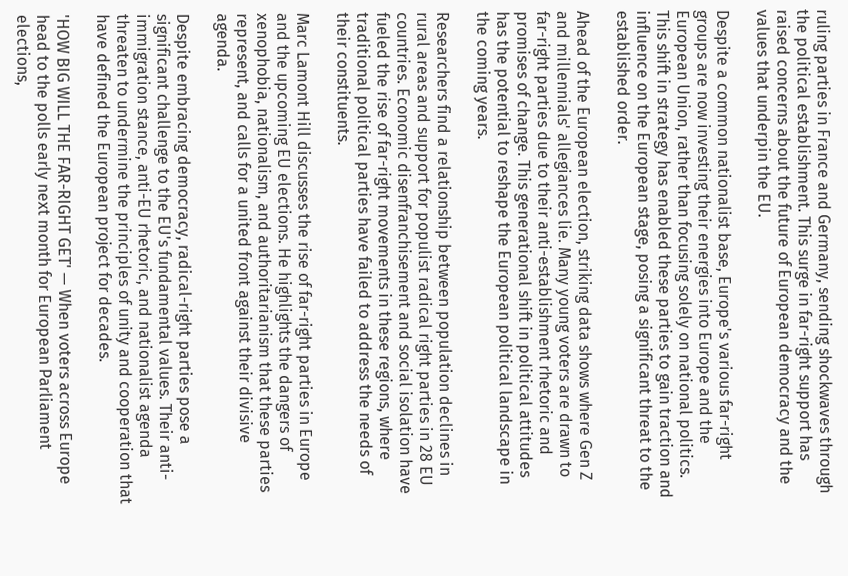ruling parties in France and Germany, sending shockwaves through the political establishment. This surge in far-right support has raised concerns about the future of European democracy and the values that underpin the EU.

Despite a common nationalist base, Europe's various far-right groups are now investing their energies into Europe and the European Union, rather than focusing solely on national politics. This shift in strategy has enabled these parties to gain traction and influence on the European stage, posing a significant threat to the established order.

Ahead of the European election, striking data shows where Gen Z and millennials' allegiances lie. Many young voters are drawn to far-right parties due to their anti-establishment rhetoric and promises of change. This generational shift in political attitudes has the potential to reshape the European political landscape in the coming years.

Researchers find a relationship between population declines in rural areas and support for populist radical right parties in 28 EU countries. Economic disenfranchisement and social isolation have fueled the rise of far-right movements in these regions, where traditional political parties have failed to address the needs of their constituents.

Marc Lamont Hill discusses the rise of far-right parties in Europe and the upcoming EU elections. He highlights the dangers of xenophobia, nationalism, and authoritarianism that these parties represent, and calls for a united front against their divisive agenda.

Despite embracing democracy, radical-right parties pose a significant challenge to the EU's fundamental values. Their anti-immigration stance, anti-EU rhetoric, and nationalist agenda threaten to undermine the principles of unity and cooperation that have defined the European project for decades.

'HOW BIG WILL THE FAR-RIGHT GET' — When voters across Europe head to the polls early next month for European Parliament elections,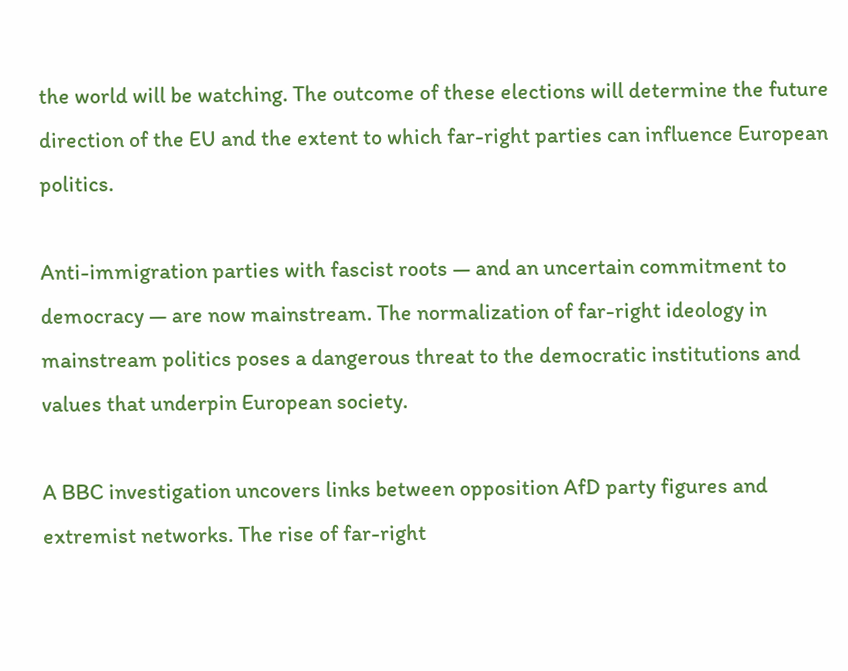the world will be watching. The outcome of these elections will determine the future direction of the EU and the extent to which far-right parties can influence European politics.

Anti-immigration parties with fascist roots — and an uncertain commitment to democracy — are now mainstream. The normalization of far-right ideology in mainstream politics poses a dangerous threat to the democratic institutions and values that underpin European society.

A BBC investigation uncovers links between opposition AfD party figures and extremist networks. The rise of far-right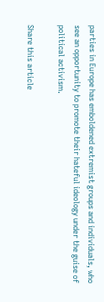parties in Europe has emboldened extremist groups and individuals, who see an opportunity to promote their hateful ideology under the guise of political activism.

Share this article